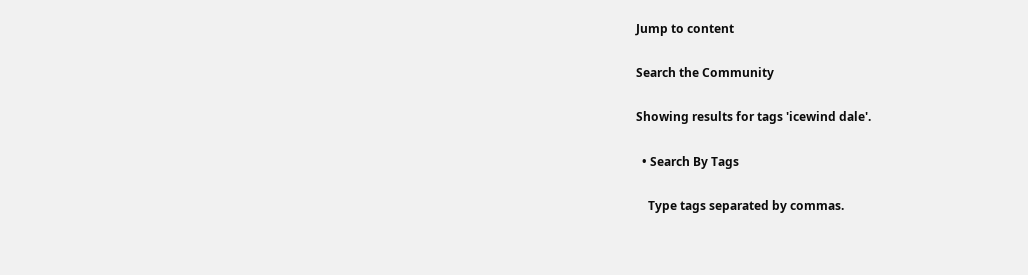Jump to content

Search the Community

Showing results for tags 'icewind dale'.

  • Search By Tags

    Type tags separated by commas.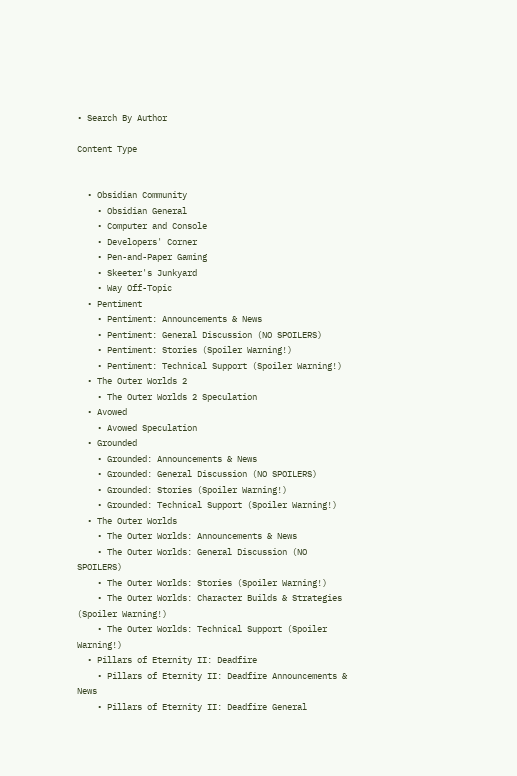• Search By Author

Content Type


  • Obsidian Community
    • Obsidian General
    • Computer and Console
    • Developers' Corner
    • Pen-and-Paper Gaming
    • Skeeter's Junkyard
    • Way Off-Topic
  • Pentiment
    • Pentiment: Announcements & News
    • Pentiment: General Discussion (NO SPOILERS)
    • Pentiment: Stories (Spoiler Warning!)
    • Pentiment: Technical Support (Spoiler Warning!)
  • The Outer Worlds 2
    • The Outer Worlds 2 Speculation
  • Avowed
    • Avowed Speculation
  • Grounded
    • Grounded: Announcements & News
    • Grounded: General Discussion (NO SPOILERS)
    • Grounded: Stories (Spoiler Warning!)
    • Grounded: Technical Support (Spoiler Warning!)
  • The Outer Worlds
    • The Outer Worlds: Announcements & News
    • The Outer Worlds: General Discussion (NO SPOILERS)
    • The Outer Worlds: Stories (Spoiler Warning!)
    • The Outer Worlds: Character Builds & Strategies (Spoiler Warning!)
    • The Outer Worlds: Technical Support (Spoiler Warning!)
  • Pillars of Eternity II: Deadfire
    • Pillars of Eternity II: Deadfire Announcements & News
    • Pillars of Eternity II: Deadfire General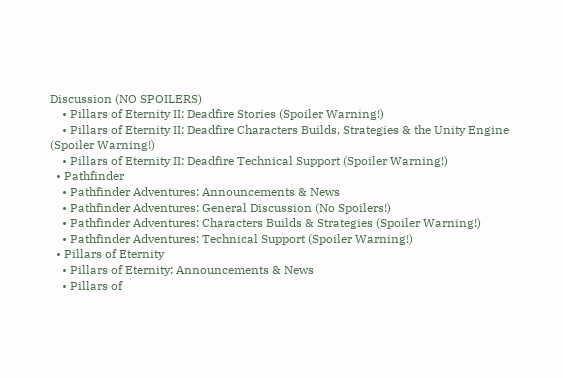Discussion (NO SPOILERS)
    • Pillars of Eternity II: Deadfire Stories (Spoiler Warning!)
    • Pillars of Eternity II: Deadfire Characters Builds, Strategies & the Unity Engine (Spoiler Warning!)
    • Pillars of Eternity II: Deadfire Technical Support (Spoiler Warning!)
  • Pathfinder
    • Pathfinder Adventures: Announcements & News
    • Pathfinder Adventures: General Discussion (No Spoilers!)
    • Pathfinder Adventures: Characters Builds & Strategies (Spoiler Warning!)
    • Pathfinder Adventures: Technical Support (Spoiler Warning!)
  • Pillars of Eternity
    • Pillars of Eternity: Announcements & News
    • Pillars of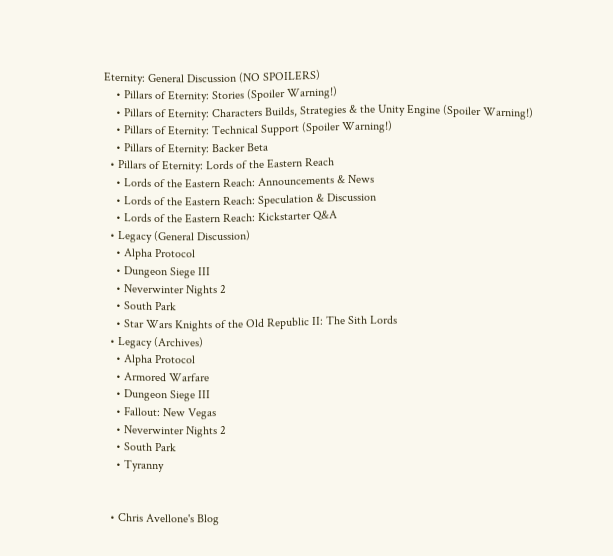Eternity: General Discussion (NO SPOILERS)
    • Pillars of Eternity: Stories (Spoiler Warning!)
    • Pillars of Eternity: Characters Builds, Strategies & the Unity Engine (Spoiler Warning!)
    • Pillars of Eternity: Technical Support (Spoiler Warning!)
    • Pillars of Eternity: Backer Beta
  • Pillars of Eternity: Lords of the Eastern Reach
    • Lords of the Eastern Reach: Announcements & News
    • Lords of the Eastern Reach: Speculation & Discussion
    • Lords of the Eastern Reach: Kickstarter Q&A
  • Legacy (General Discussion)
    • Alpha Protocol
    • Dungeon Siege III
    • Neverwinter Nights 2
    • South Park
    • Star Wars Knights of the Old Republic II: The Sith Lords
  • Legacy (Archives)
    • Alpha Protocol
    • Armored Warfare
    • Dungeon Siege III
    • Fallout: New Vegas
    • Neverwinter Nights 2
    • South Park
    • Tyranny


  • Chris Avellone's Blog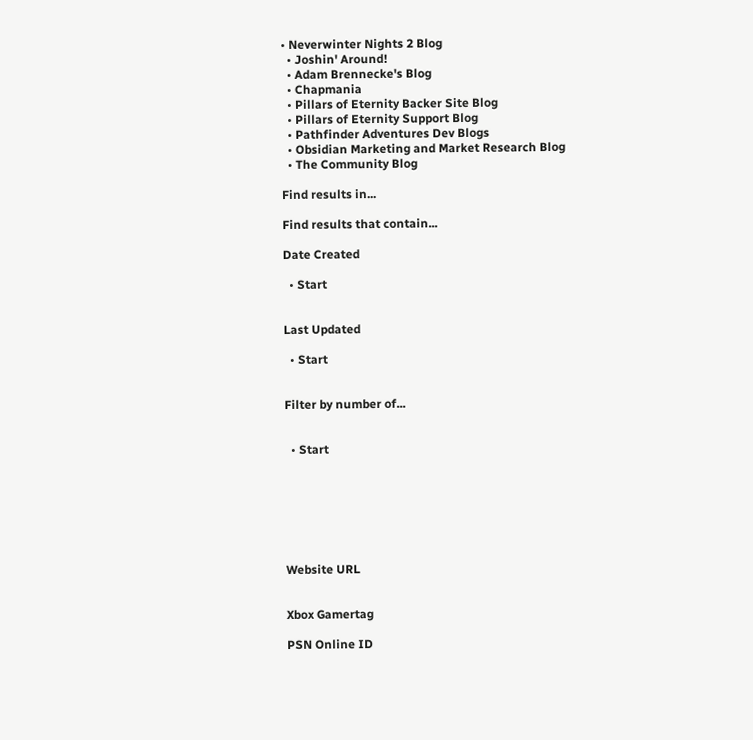• Neverwinter Nights 2 Blog
  • Joshin' Around!
  • Adam Brennecke's Blog
  • Chapmania
  • Pillars of Eternity Backer Site Blog
  • Pillars of Eternity Support Blog
  • Pathfinder Adventures Dev Blogs
  • Obsidian Marketing and Market Research Blog
  • The Community Blog

Find results in...

Find results that contain...

Date Created

  • Start


Last Updated

  • Start


Filter by number of...


  • Start







Website URL


Xbox Gamertag

PSN Online ID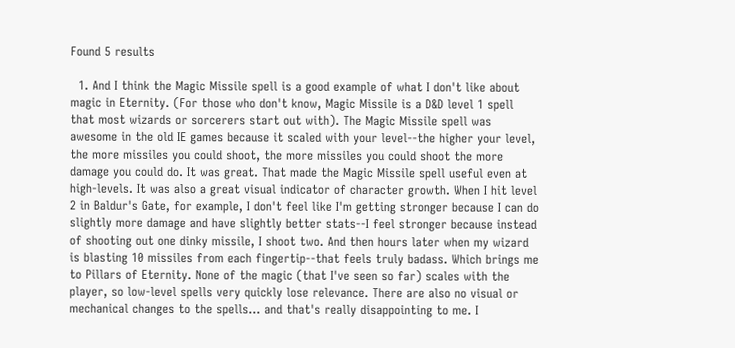Found 5 results

  1. And I think the Magic Missile spell is a good example of what I don't like about magic in Eternity. (For those who don't know, Magic Missile is a D&D level 1 spell that most wizards or sorcerers start out with). The Magic Missile spell was awesome in the old IE games because it scaled with your level--the higher your level, the more missiles you could shoot, the more missiles you could shoot the more damage you could do. It was great. That made the Magic Missile spell useful even at high-levels. It was also a great visual indicator of character growth. When I hit level 2 in Baldur's Gate, for example, I don't feel like I'm getting stronger because I can do slightly more damage and have slightly better stats--I feel stronger because instead of shooting out one dinky missile, I shoot two. And then hours later when my wizard is blasting 10 missiles from each fingertip--that feels truly badass. Which brings me to Pillars of Eternity. None of the magic (that I've seen so far) scales with the player, so low-level spells very quickly lose relevance. There are also no visual or mechanical changes to the spells... and that's really disappointing to me. I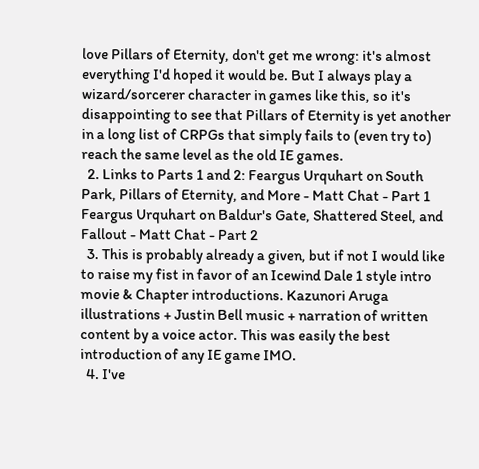love Pillars of Eternity, don't get me wrong: it's almost everything I'd hoped it would be. But I always play a wizard/sorcerer character in games like this, so it's disappointing to see that Pillars of Eternity is yet another in a long list of CRPGs that simply fails to (even try to) reach the same level as the old IE games.
  2. Links to Parts 1 and 2: Feargus Urquhart on South Park, Pillars of Eternity, and More - Matt Chat - Part 1 Feargus Urquhart on Baldur's Gate, Shattered Steel, and Fallout - Matt Chat - Part 2
  3. This is probably already a given, but if not I would like to raise my fist in favor of an Icewind Dale 1 style intro movie & Chapter introductions. Kazunori Aruga illustrations + Justin Bell music + narration of written content by a voice actor. This was easily the best introduction of any IE game IMO.
  4. I've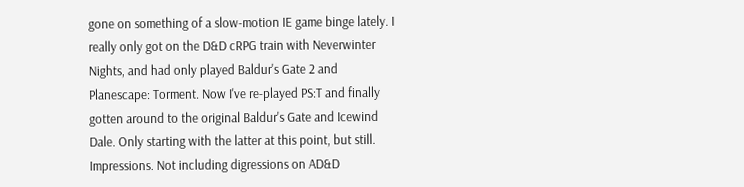gone on something of a slow-motion IE game binge lately. I really only got on the D&D cRPG train with Neverwinter Nights, and had only played Baldur's Gate 2 and Planescape: Torment. Now I've re-played PS:T and finally gotten around to the original Baldur's Gate and Icewind Dale. Only starting with the latter at this point, but still. Impressions. Not including digressions on AD&D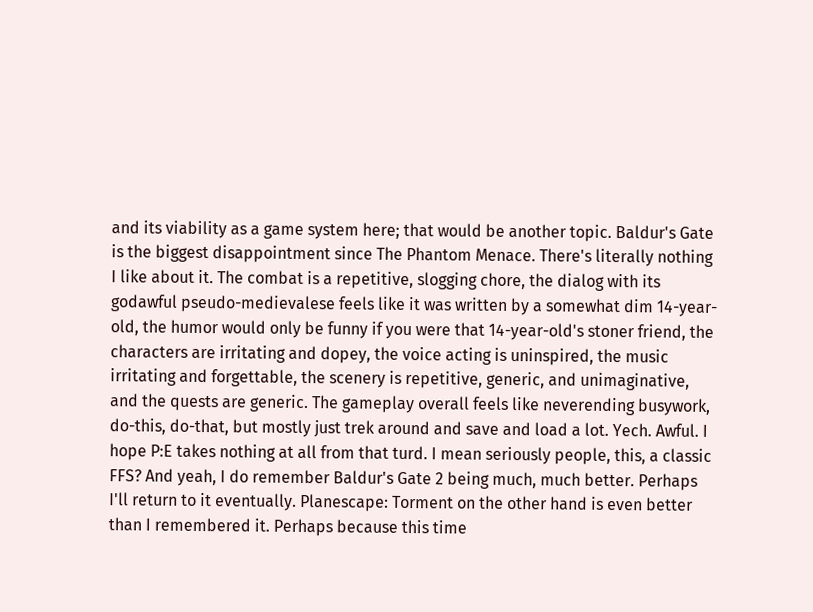and its viability as a game system here; that would be another topic. Baldur's Gate is the biggest disappointment since The Phantom Menace. There's literally nothing I like about it. The combat is a repetitive, slogging chore, the dialog with its godawful pseudo-medievalese feels like it was written by a somewhat dim 14-year-old, the humor would only be funny if you were that 14-year-old's stoner friend, the characters are irritating and dopey, the voice acting is uninspired, the music irritating and forgettable, the scenery is repetitive, generic, and unimaginative, and the quests are generic. The gameplay overall feels like neverending busywork, do-this, do-that, but mostly just trek around and save and load a lot. Yech. Awful. I hope P:E takes nothing at all from that turd. I mean seriously people, this, a classic FFS? And yeah, I do remember Baldur's Gate 2 being much, much better. Perhaps I'll return to it eventually. Planescape: Torment on the other hand is even better than I remembered it. Perhaps because this time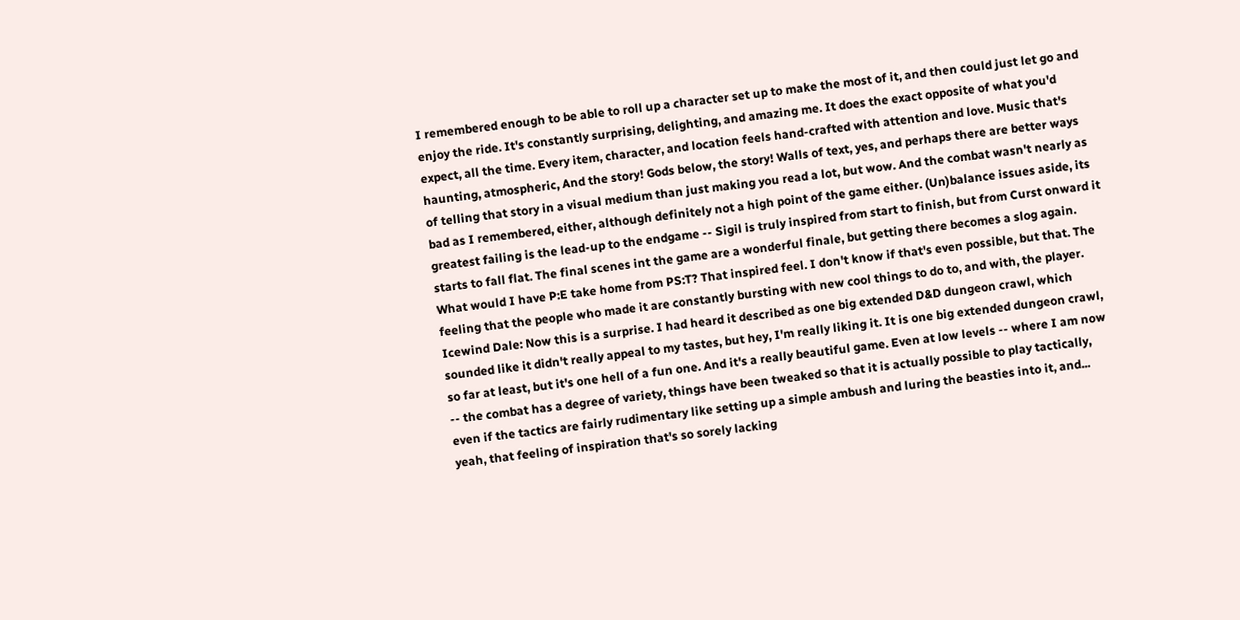I remembered enough to be able to roll up a character set up to make the most of it, and then could just let go and enjoy the ride. It's constantly surprising, delighting, and amazing me. It does the exact opposite of what you'd expect, all the time. Every item, character, and location feels hand-crafted with attention and love. Music that's haunting, atmospheric, And the story! Gods below, the story! Walls of text, yes, and perhaps there are better ways of telling that story in a visual medium than just making you read a lot, but wow. And the combat wasn't nearly as bad as I remembered, either, although definitely not a high point of the game either. (Un)balance issues aside, its greatest failing is the lead-up to the endgame -- Sigil is truly inspired from start to finish, but from Curst onward it starts to fall flat. The final scenes int the game are a wonderful finale, but getting there becomes a slog again. What would I have P:E take home from PS:T? That inspired feel. I don't know if that's even possible, but that. The feeling that the people who made it are constantly bursting with new cool things to do to, and with, the player. Icewind Dale: Now this is a surprise. I had heard it described as one big extended D&D dungeon crawl, which sounded like it didn't really appeal to my tastes, but hey, I'm really liking it. It is one big extended dungeon crawl, so far at least, but it's one hell of a fun one. And it's a really beautiful game. Even at low levels -- where I am now -- the combat has a degree of variety, things have been tweaked so that it is actually possible to play tactically, even if the tactics are fairly rudimentary like setting up a simple ambush and luring the beasties into it, and... yeah, that feeling of inspiration that's so sorely lacking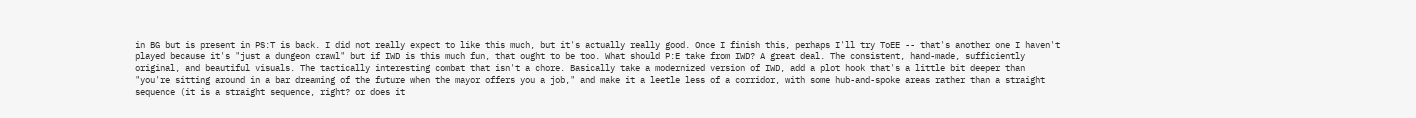in BG but is present in PS:T is back. I did not really expect to like this much, but it's actually really good. Once I finish this, perhaps I'll try ToEE -- that's another one I haven't played because it's "just a dungeon crawl" but if IWD is this much fun, that ought to be too. What should P:E take from IWD? A great deal. The consistent, hand-made, sufficiently original, and beautiful visuals. The tactically interesting combat that isn't a chore. Basically take a modernized version of IWD, add a plot hook that's a little bit deeper than "you're sitting around in a bar dreaming of the future when the mayor offers you a job," and make it a leetle less of a corridor, with some hub-and-spoke areas rather than a straight sequence (it is a straight sequence, right? or does it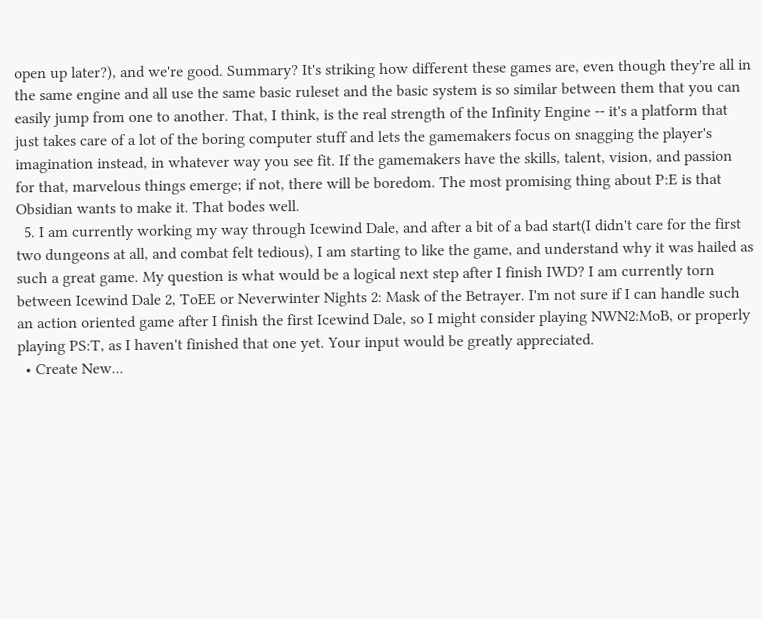open up later?), and we're good. Summary? It's striking how different these games are, even though they're all in the same engine and all use the same basic ruleset and the basic system is so similar between them that you can easily jump from one to another. That, I think, is the real strength of the Infinity Engine -- it's a platform that just takes care of a lot of the boring computer stuff and lets the gamemakers focus on snagging the player's imagination instead, in whatever way you see fit. If the gamemakers have the skills, talent, vision, and passion for that, marvelous things emerge; if not, there will be boredom. The most promising thing about P:E is that Obsidian wants to make it. That bodes well.
  5. I am currently working my way through Icewind Dale, and after a bit of a bad start(I didn't care for the first two dungeons at all, and combat felt tedious), I am starting to like the game, and understand why it was hailed as such a great game. My question is what would be a logical next step after I finish IWD? I am currently torn between Icewind Dale 2, ToEE or Neverwinter Nights 2: Mask of the Betrayer. I'm not sure if I can handle such an action oriented game after I finish the first Icewind Dale, so I might consider playing NWN2:MoB, or properly playing PS:T, as I haven't finished that one yet. Your input would be greatly appreciated.
  • Create New...